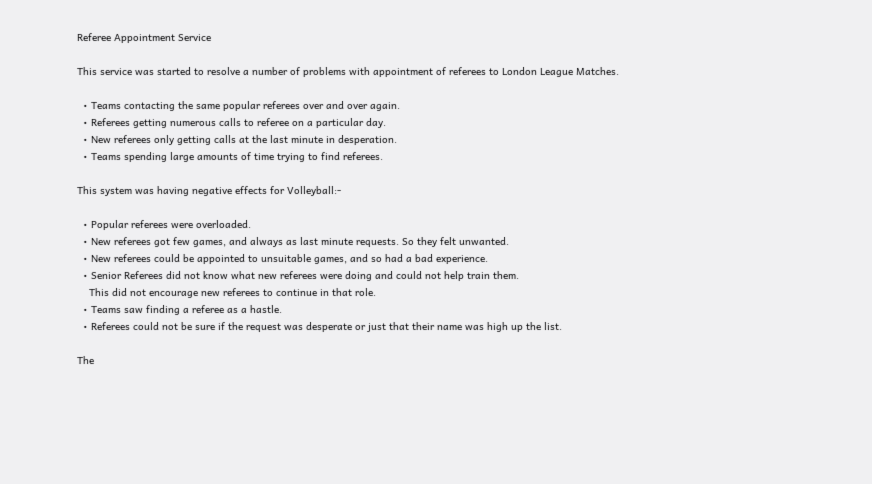Referee Appointment Service

This service was started to resolve a number of problems with appointment of referees to London League Matches.

  • Teams contacting the same popular referees over and over again.
  • Referees getting numerous calls to referee on a particular day.
  • New referees only getting calls at the last minute in desperation.
  • Teams spending large amounts of time trying to find referees.

This system was having negative effects for Volleyball:-

  • Popular referees were overloaded.
  • New referees got few games, and always as last minute requests. So they felt unwanted.
  • New referees could be appointed to unsuitable games, and so had a bad experience.
  • Senior Referees did not know what new referees were doing and could not help train them.
    This did not encourage new referees to continue in that role.
  • Teams saw finding a referee as a hastle.
  • Referees could not be sure if the request was desperate or just that their name was high up the list.

The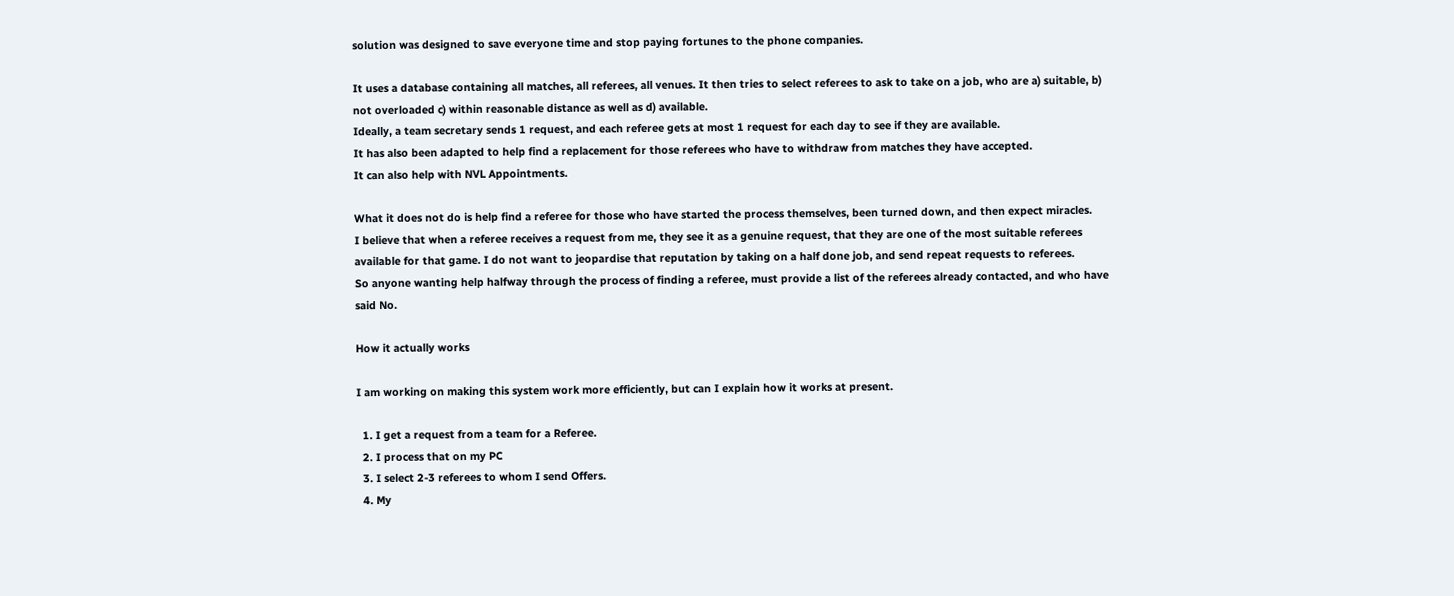solution was designed to save everyone time and stop paying fortunes to the phone companies.

It uses a database containing all matches, all referees, all venues. It then tries to select referees to ask to take on a job, who are a) suitable, b) not overloaded c) within reasonable distance as well as d) available.
Ideally, a team secretary sends 1 request, and each referee gets at most 1 request for each day to see if they are available.
It has also been adapted to help find a replacement for those referees who have to withdraw from matches they have accepted.
It can also help with NVL Appointments.

What it does not do is help find a referee for those who have started the process themselves, been turned down, and then expect miracles.
I believe that when a referee receives a request from me, they see it as a genuine request, that they are one of the most suitable referees available for that game. I do not want to jeopardise that reputation by taking on a half done job, and send repeat requests to referees.
So anyone wanting help halfway through the process of finding a referee, must provide a list of the referees already contacted, and who have said No.

How it actually works

I am working on making this system work more efficiently, but can I explain how it works at present.

  1. I get a request from a team for a Referee.
  2. I process that on my PC
  3. I select 2-3 referees to whom I send Offers.
  4. My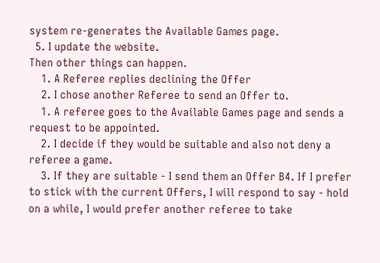system re-generates the Available Games page.
  5. I update the website.
Then other things can happen.
    1. A Referee replies declining the Offer
    2. I chose another Referee to send an Offer to.
    1. A referee goes to the Available Games page and sends a request to be appointed.
    2. I decide if they would be suitable and also not deny a referee a game.
    3. If they are suitable - I send them an Offer B4. If I prefer to stick with the current Offers, I will respond to say - hold on a while, I would prefer another referee to take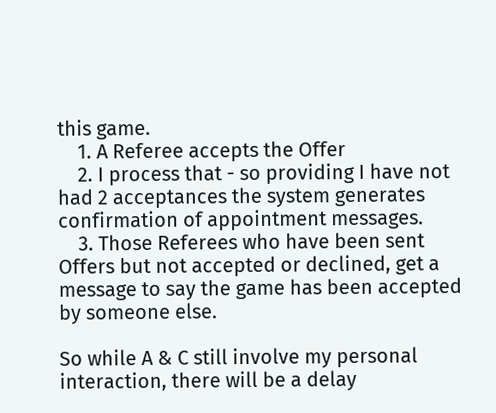this game.
    1. A Referee accepts the Offer
    2. I process that - so providing I have not had 2 acceptances the system generates confirmation of appointment messages.
    3. Those Referees who have been sent Offers but not accepted or declined, get a message to say the game has been accepted by someone else.

So while A & C still involve my personal interaction, there will be a delay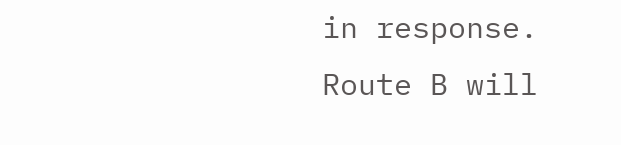in response.
Route B will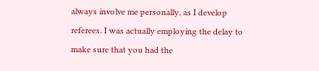always involve me personally, as I develop referees. I was actually employing the delay to make sure that you had the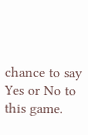chance to say Yes or No to this game.